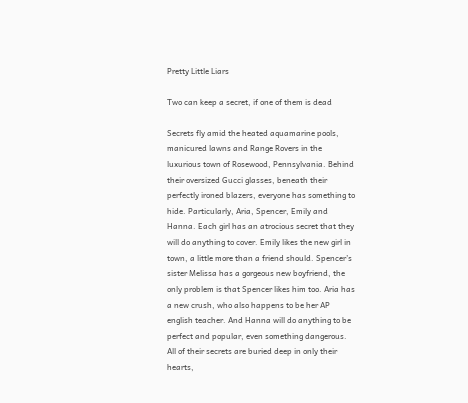Pretty Little Liars

Two can keep a secret, if one of them is dead

Secrets fly amid the heated aquamarine pools, manicured lawns and Range Rovers in the luxurious town of Rosewood, Pennsylvania. Behind their oversized Gucci glasses, beneath their perfectly ironed blazers, everyone has something to hide. Particularly, Aria, Spencer, Emily and Hanna. Each girl has an atrocious secret that they will do anything to cover. Emily likes the new girl in town, a little more than a friend should. Spencer’s sister Melissa has a gorgeous new boyfriend, the only problem is that Spencer likes him too. Aria has a new crush, who also happens to be her AP english teacher. And Hanna will do anything to be perfect and popular, even something dangerous. All of their secrets are buried deep in only their hearts,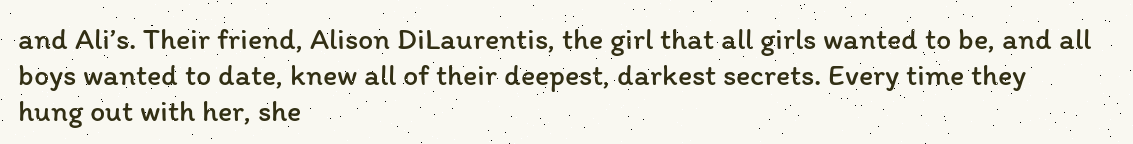and Ali’s. Their friend, Alison DiLaurentis, the girl that all girls wanted to be, and all boys wanted to date, knew all of their deepest, darkest secrets. Every time they hung out with her, she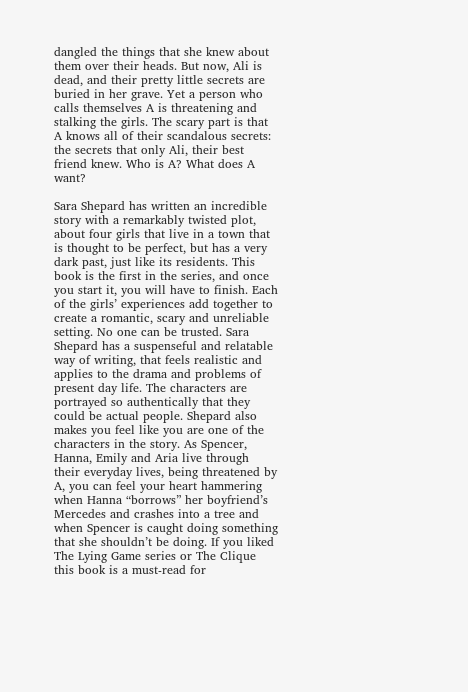dangled the things that she knew about them over their heads. But now, Ali is dead, and their pretty little secrets are buried in her grave. Yet a person who calls themselves A is threatening and stalking the girls. The scary part is that A knows all of their scandalous secrets: the secrets that only Ali, their best friend knew. Who is A? What does A want?

Sara Shepard has written an incredible story with a remarkably twisted plot, about four girls that live in a town that is thought to be perfect, but has a very dark past, just like its residents. This book is the first in the series, and once you start it, you will have to finish. Each of the girls’ experiences add together to create a romantic, scary and unreliable setting. No one can be trusted. Sara Shepard has a suspenseful and relatable way of writing, that feels realistic and applies to the drama and problems of present day life. The characters are portrayed so authentically that they could be actual people. Shepard also makes you feel like you are one of the characters in the story. As Spencer, Hanna, Emily and Aria live through their everyday lives, being threatened by A, you can feel your heart hammering when Hanna “borrows” her boyfriend’s Mercedes and crashes into a tree and when Spencer is caught doing something that she shouldn’t be doing. If you liked The Lying Game series or The Clique this book is a must-read for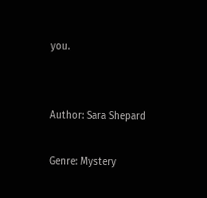you.


Author: Sara Shepard

Genre: Mystery